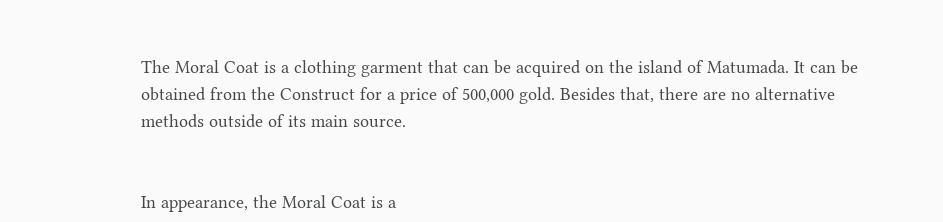The Moral Coat is a clothing garment that can be acquired on the island of Matumada. It can be obtained from the Construct for a price of 500,000 gold. Besides that, there are no alternative methods outside of its main source.


In appearance, the Moral Coat is a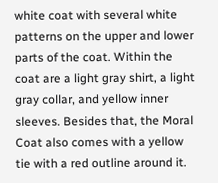white coat with several white patterns on the upper and lower parts of the coat. Within the coat are a light gray shirt, a light gray collar, and yellow inner sleeves. Besides that, the Moral Coat also comes with a yellow tie with a red outline around it.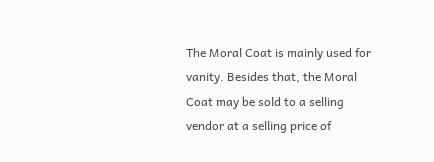The Moral Coat is mainly used for vanity. Besides that, the Moral Coat may be sold to a selling vendor at a selling price of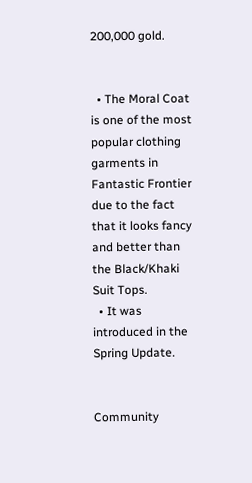200,000 gold.


  • The Moral Coat is one of the most popular clothing garments in Fantastic Frontier due to the fact that it looks fancy and better than the Black/Khaki Suit Tops.
  • It was introduced in the Spring Update.


Community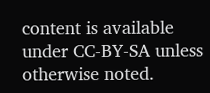content is available under CC-BY-SA unless otherwise noted.